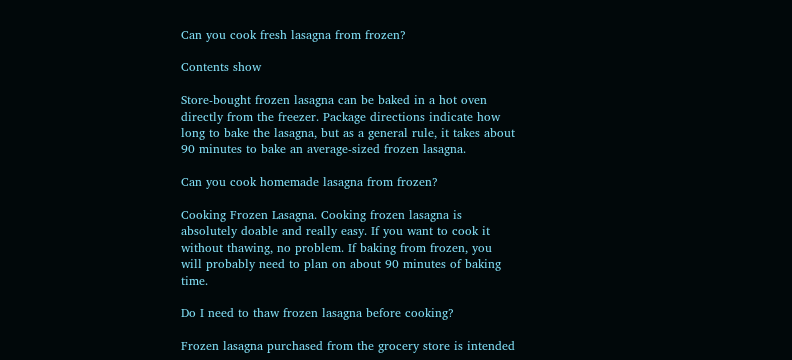Can you cook fresh lasagna from frozen?

Contents show

Store-bought frozen lasagna can be baked in a hot oven directly from the freezer. Package directions indicate how long to bake the lasagna, but as a general rule, it takes about 90 minutes to bake an average-sized frozen lasagna.

Can you cook homemade lasagna from frozen?

Cooking Frozen Lasagna. Cooking frozen lasagna is absolutely doable and really easy. If you want to cook it without thawing, no problem. If baking from frozen, you will probably need to plan on about 90 minutes of baking time.

Do I need to thaw frozen lasagna before cooking?

Frozen lasagna purchased from the grocery store is intended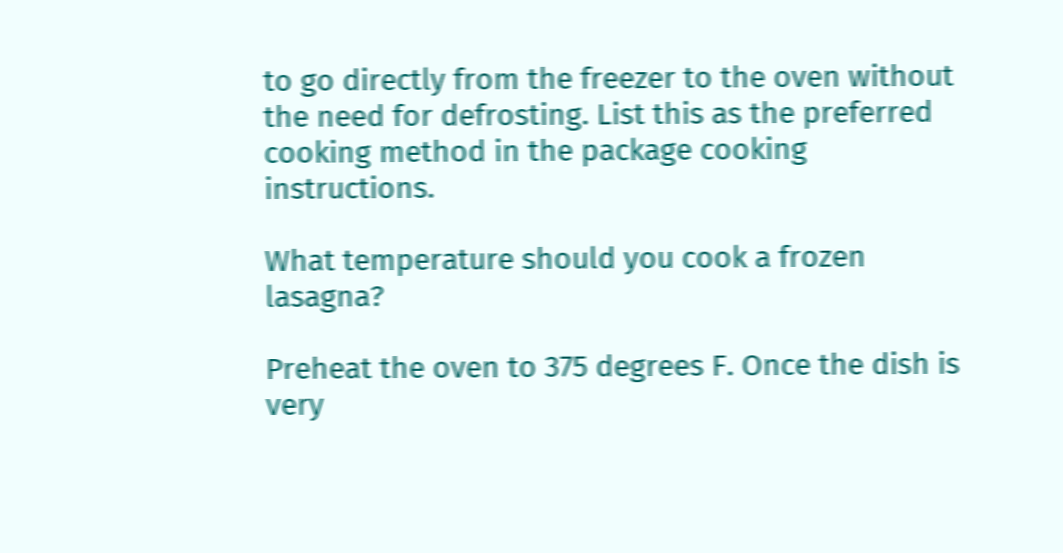to go directly from the freezer to the oven without the need for defrosting. List this as the preferred cooking method in the package cooking instructions.

What temperature should you cook a frozen lasagna?

Preheat the oven to 375 degrees F. Once the dish is very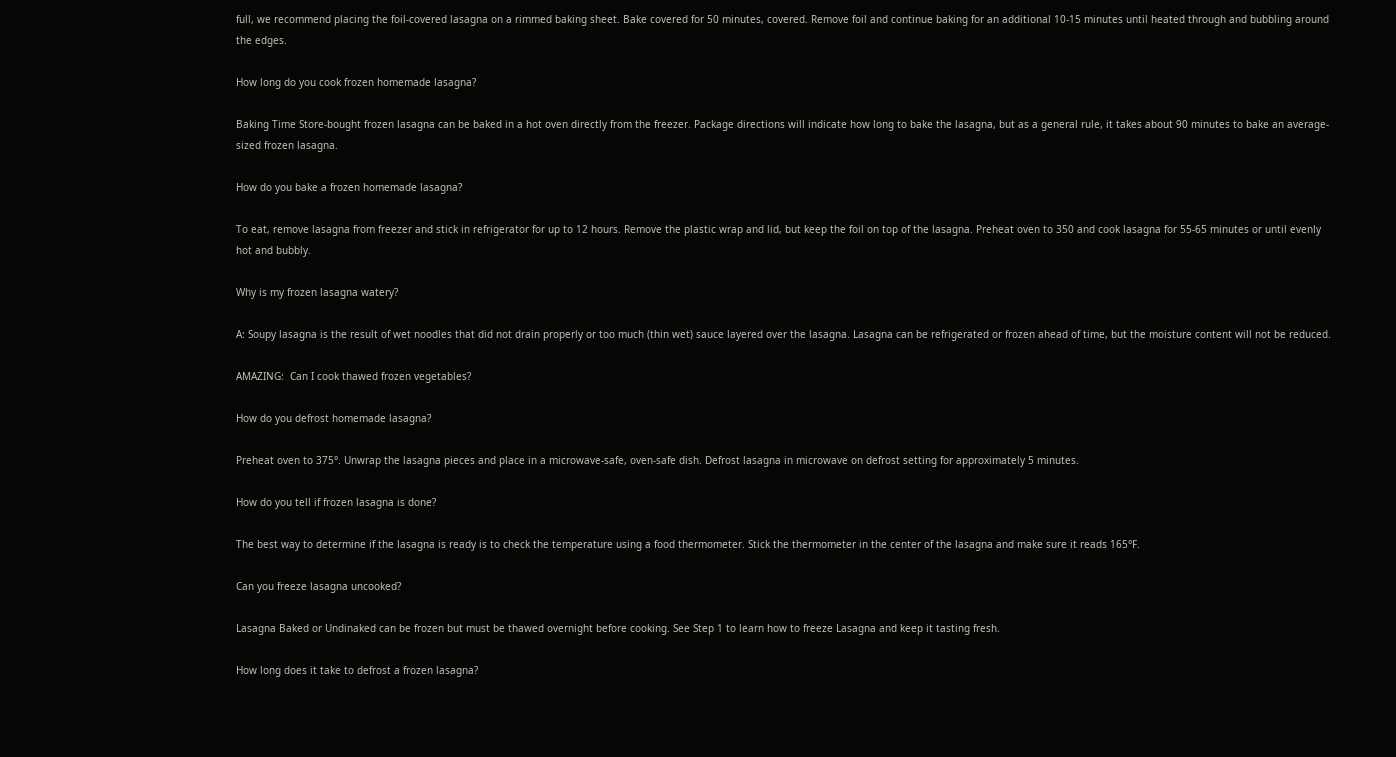full, we recommend placing the foil-covered lasagna on a rimmed baking sheet. Bake covered for 50 minutes, covered. Remove foil and continue baking for an additional 10-15 minutes until heated through and bubbling around the edges.

How long do you cook frozen homemade lasagna?

Baking Time Store-bought frozen lasagna can be baked in a hot oven directly from the freezer. Package directions will indicate how long to bake the lasagna, but as a general rule, it takes about 90 minutes to bake an average-sized frozen lasagna.

How do you bake a frozen homemade lasagna?

To eat, remove lasagna from freezer and stick in refrigerator for up to 12 hours. Remove the plastic wrap and lid, but keep the foil on top of the lasagna. Preheat oven to 350 and cook lasagna for 55-65 minutes or until evenly hot and bubbly.

Why is my frozen lasagna watery?

A: Soupy lasagna is the result of wet noodles that did not drain properly or too much (thin wet) sauce layered over the lasagna. Lasagna can be refrigerated or frozen ahead of time, but the moisture content will not be reduced.

AMAZING:  Can I cook thawed frozen vegetables?

How do you defrost homemade lasagna?

Preheat oven to 375°. Unwrap the lasagna pieces and place in a microwave-safe, oven-safe dish. Defrost lasagna in microwave on defrost setting for approximately 5 minutes.

How do you tell if frozen lasagna is done?

The best way to determine if the lasagna is ready is to check the temperature using a food thermometer. Stick the thermometer in the center of the lasagna and make sure it reads 165°F.

Can you freeze lasagna uncooked?

Lasagna Baked or Undinaked can be frozen but must be thawed overnight before cooking. See Step 1 to learn how to freeze Lasagna and keep it tasting fresh.

How long does it take to defrost a frozen lasagna?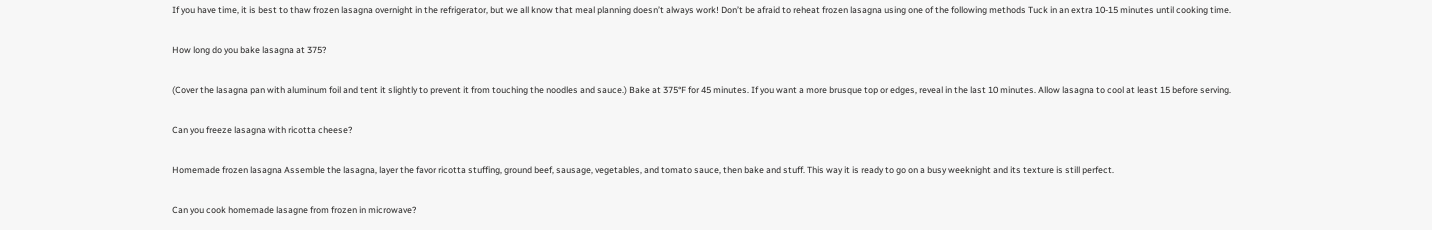If you have time, it is best to thaw frozen lasagna overnight in the refrigerator, but we all know that meal planning doesn’t always work! Don’t be afraid to reheat frozen lasagna using one of the following methods Tuck in an extra 10-15 minutes until cooking time.

How long do you bake lasagna at 375?

(Cover the lasagna pan with aluminum foil and tent it slightly to prevent it from touching the noodles and sauce.) Bake at 375°F for 45 minutes. If you want a more brusque top or edges, reveal in the last 10 minutes. Allow lasagna to cool at least 15 before serving.

Can you freeze lasagna with ricotta cheese?

Homemade frozen lasagna Assemble the lasagna, layer the favor ricotta stuffing, ground beef, sausage, vegetables, and tomato sauce, then bake and stuff. This way it is ready to go on a busy weeknight and its texture is still perfect.

Can you cook homemade lasagne from frozen in microwave?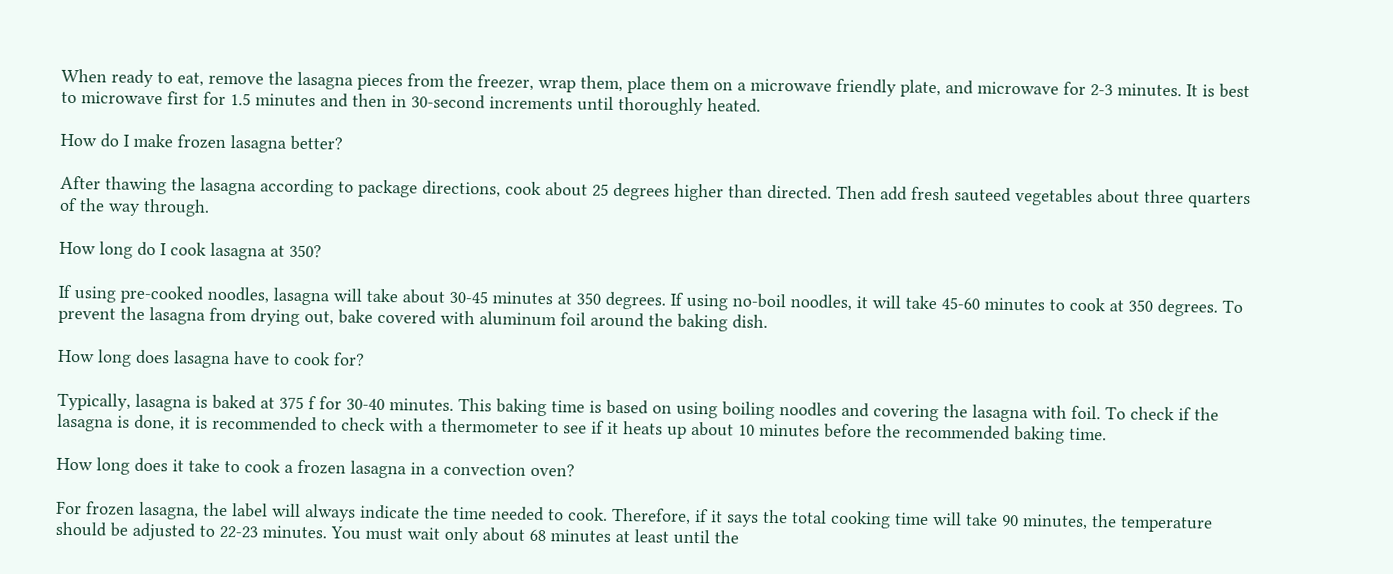When ready to eat, remove the lasagna pieces from the freezer, wrap them, place them on a microwave friendly plate, and microwave for 2-3 minutes. It is best to microwave first for 1.5 minutes and then in 30-second increments until thoroughly heated.

How do I make frozen lasagna better?

After thawing the lasagna according to package directions, cook about 25 degrees higher than directed. Then add fresh sauteed vegetables about three quarters of the way through.

How long do I cook lasagna at 350?

If using pre-cooked noodles, lasagna will take about 30-45 minutes at 350 degrees. If using no-boil noodles, it will take 45-60 minutes to cook at 350 degrees. To prevent the lasagna from drying out, bake covered with aluminum foil around the baking dish.

How long does lasagna have to cook for?

Typically, lasagna is baked at 375 f for 30-40 minutes. This baking time is based on using boiling noodles and covering the lasagna with foil. To check if the lasagna is done, it is recommended to check with a thermometer to see if it heats up about 10 minutes before the recommended baking time.

How long does it take to cook a frozen lasagna in a convection oven?

For frozen lasagna, the label will always indicate the time needed to cook. Therefore, if it says the total cooking time will take 90 minutes, the temperature should be adjusted to 22-23 minutes. You must wait only about 68 minutes at least until the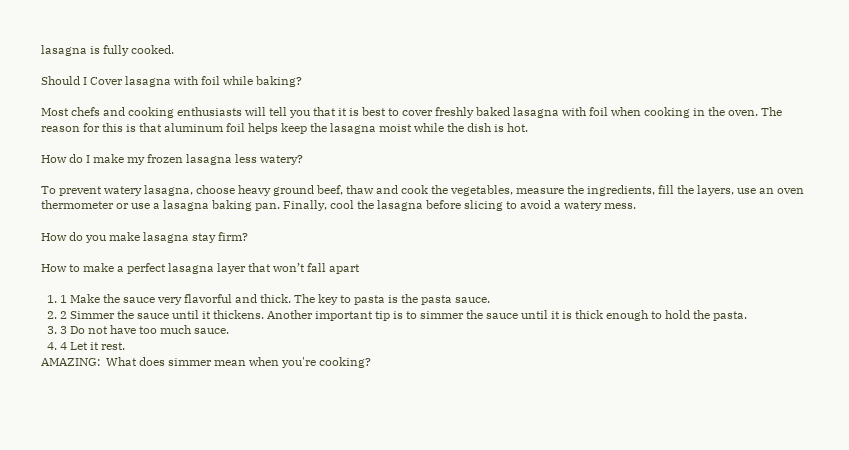lasagna is fully cooked.

Should I Cover lasagna with foil while baking?

Most chefs and cooking enthusiasts will tell you that it is best to cover freshly baked lasagna with foil when cooking in the oven. The reason for this is that aluminum foil helps keep the lasagna moist while the dish is hot.

How do I make my frozen lasagna less watery?

To prevent watery lasagna, choose heavy ground beef, thaw and cook the vegetables, measure the ingredients, fill the layers, use an oven thermometer or use a lasagna baking pan. Finally, cool the lasagna before slicing to avoid a watery mess.

How do you make lasagna stay firm?

How to make a perfect lasagna layer that won’t fall apart

  1. 1 Make the sauce very flavorful and thick. The key to pasta is the pasta sauce.
  2. 2 Simmer the sauce until it thickens. Another important tip is to simmer the sauce until it is thick enough to hold the pasta.
  3. 3 Do not have too much sauce.
  4. 4 Let it rest.
AMAZING:  What does simmer mean when you're cooking?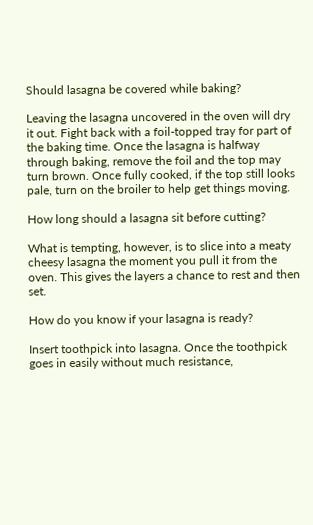Should lasagna be covered while baking?

Leaving the lasagna uncovered in the oven will dry it out. Fight back with a foil-topped tray for part of the baking time. Once the lasagna is halfway through baking, remove the foil and the top may turn brown. Once fully cooked, if the top still looks pale, turn on the broiler to help get things moving.

How long should a lasagna sit before cutting?

What is tempting, however, is to slice into a meaty cheesy lasagna the moment you pull it from the oven. This gives the layers a chance to rest and then set.

How do you know if your lasagna is ready?

Insert toothpick into lasagna. Once the toothpick goes in easily without much resistance,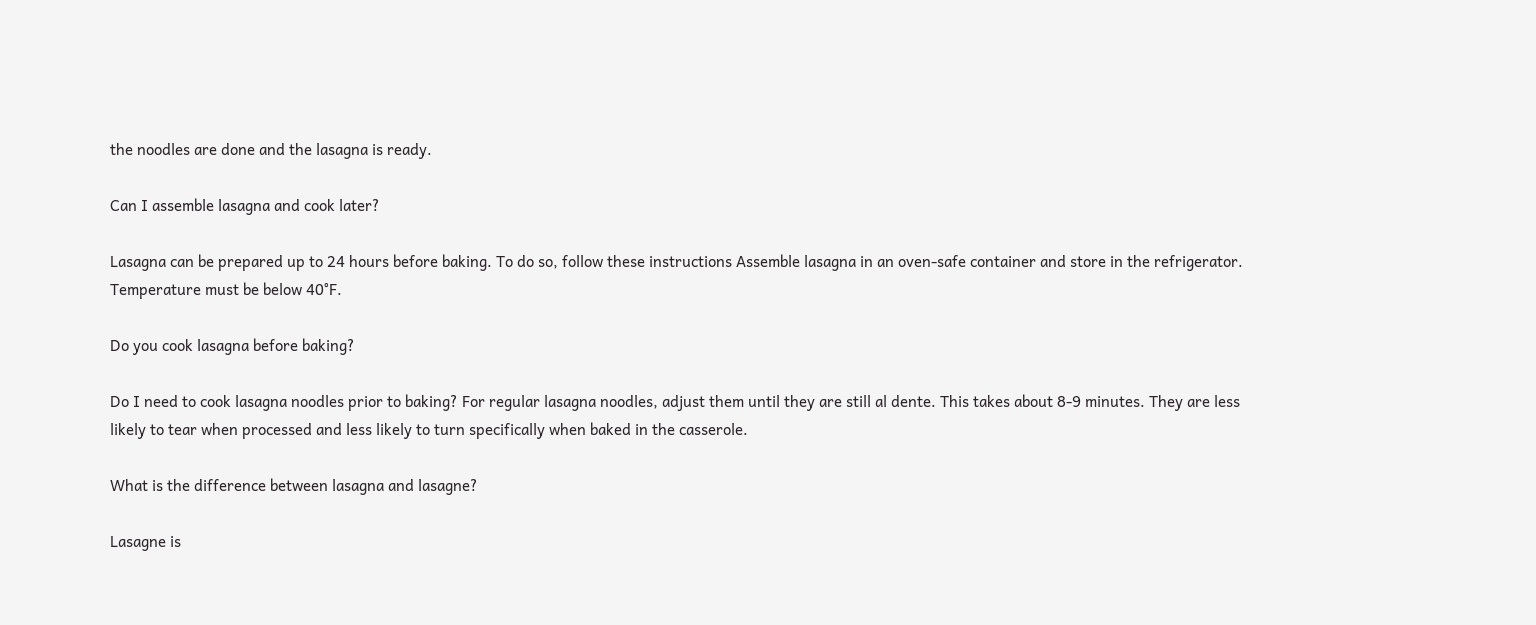the noodles are done and the lasagna is ready.

Can I assemble lasagna and cook later?

Lasagna can be prepared up to 24 hours before baking. To do so, follow these instructions Assemble lasagna in an oven-safe container and store in the refrigerator. Temperature must be below 40°F.

Do you cook lasagna before baking?

Do I need to cook lasagna noodles prior to baking? For regular lasagna noodles, adjust them until they are still al dente. This takes about 8-9 minutes. They are less likely to tear when processed and less likely to turn specifically when baked in the casserole.

What is the difference between lasagna and lasagne?

Lasagne is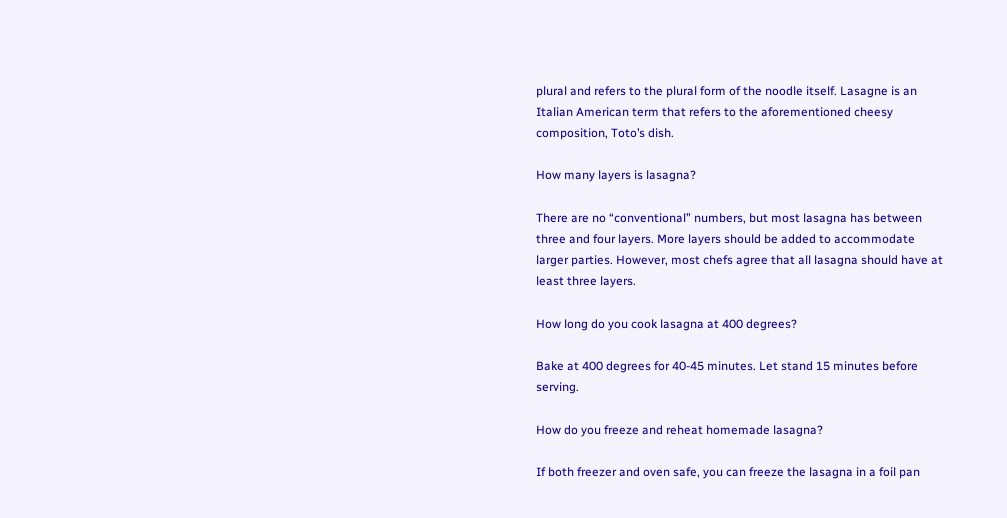plural and refers to the plural form of the noodle itself. Lasagne is an Italian American term that refers to the aforementioned cheesy composition, Toto’s dish.

How many layers is lasagna?

There are no “conventional” numbers, but most lasagna has between three and four layers. More layers should be added to accommodate larger parties. However, most chefs agree that all lasagna should have at least three layers.

How long do you cook lasagna at 400 degrees?

Bake at 400 degrees for 40-45 minutes. Let stand 15 minutes before serving.

How do you freeze and reheat homemade lasagna?

If both freezer and oven safe, you can freeze the lasagna in a foil pan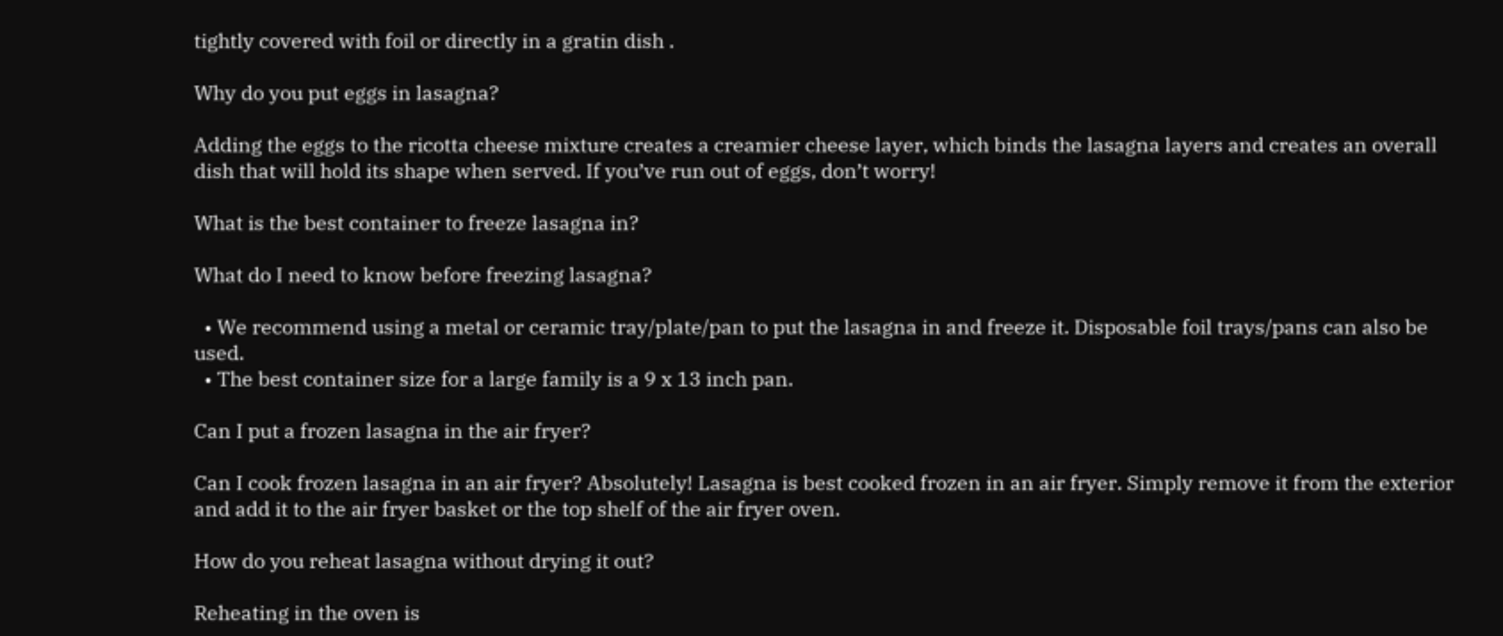tightly covered with foil or directly in a gratin dish .

Why do you put eggs in lasagna?

Adding the eggs to the ricotta cheese mixture creates a creamier cheese layer, which binds the lasagna layers and creates an overall dish that will hold its shape when served. If you’ve run out of eggs, don’t worry!

What is the best container to freeze lasagna in?

What do I need to know before freezing lasagna?

  • We recommend using a metal or ceramic tray/plate/pan to put the lasagna in and freeze it. Disposable foil trays/pans can also be used.
  • The best container size for a large family is a 9 x 13 inch pan.

Can I put a frozen lasagna in the air fryer?

Can I cook frozen lasagna in an air fryer? Absolutely! Lasagna is best cooked frozen in an air fryer. Simply remove it from the exterior and add it to the air fryer basket or the top shelf of the air fryer oven.

How do you reheat lasagna without drying it out?

Reheating in the oven is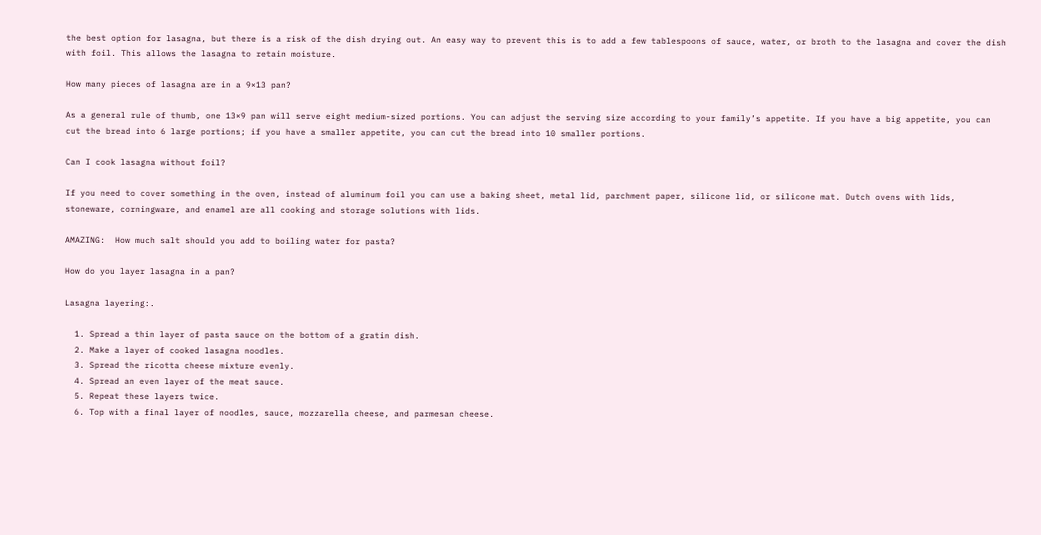the best option for lasagna, but there is a risk of the dish drying out. An easy way to prevent this is to add a few tablespoons of sauce, water, or broth to the lasagna and cover the dish with foil. This allows the lasagna to retain moisture.

How many pieces of lasagna are in a 9×13 pan?

As a general rule of thumb, one 13×9 pan will serve eight medium-sized portions. You can adjust the serving size according to your family’s appetite. If you have a big appetite, you can cut the bread into 6 large portions; if you have a smaller appetite, you can cut the bread into 10 smaller portions.

Can I cook lasagna without foil?

If you need to cover something in the oven, instead of aluminum foil you can use a baking sheet, metal lid, parchment paper, silicone lid, or silicone mat. Dutch ovens with lids, stoneware, corningware, and enamel are all cooking and storage solutions with lids.

AMAZING:  How much salt should you add to boiling water for pasta?

How do you layer lasagna in a pan?

Lasagna layering:.

  1. Spread a thin layer of pasta sauce on the bottom of a gratin dish.
  2. Make a layer of cooked lasagna noodles.
  3. Spread the ricotta cheese mixture evenly.
  4. Spread an even layer of the meat sauce.
  5. Repeat these layers twice.
  6. Top with a final layer of noodles, sauce, mozzarella cheese, and parmesan cheese.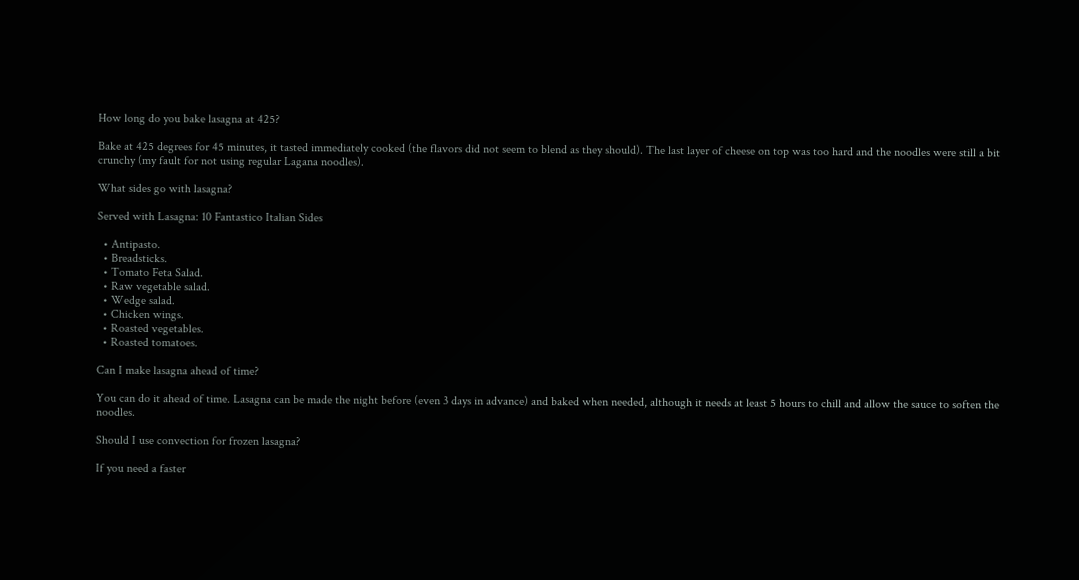How long do you bake lasagna at 425?

Bake at 425 degrees for 45 minutes, it tasted immediately cooked (the flavors did not seem to blend as they should). The last layer of cheese on top was too hard and the noodles were still a bit crunchy (my fault for not using regular Lagana noodles).

What sides go with lasagna?

Served with Lasagna: 10 Fantastico Italian Sides

  • Antipasto.
  • Breadsticks.
  • Tomato Feta Salad.
  • Raw vegetable salad.
  • Wedge salad.
  • Chicken wings.
  • Roasted vegetables.
  • Roasted tomatoes.

Can I make lasagna ahead of time?

You can do it ahead of time. Lasagna can be made the night before (even 3 days in advance) and baked when needed, although it needs at least 5 hours to chill and allow the sauce to soften the noodles.

Should I use convection for frozen lasagna?

If you need a faster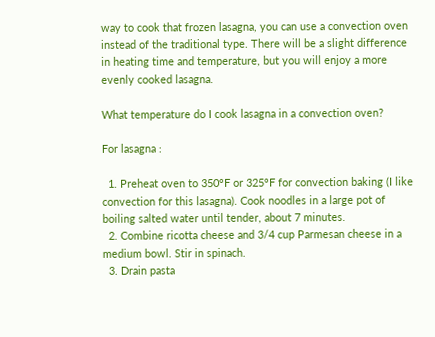way to cook that frozen lasagna, you can use a convection oven instead of the traditional type. There will be a slight difference in heating time and temperature, but you will enjoy a more evenly cooked lasagna.

What temperature do I cook lasagna in a convection oven?

For lasagna :

  1. Preheat oven to 350°F or 325°F for convection baking (I like convection for this lasagna). Cook noodles in a large pot of boiling salted water until tender, about 7 minutes.
  2. Combine ricotta cheese and 3/4 cup Parmesan cheese in a medium bowl. Stir in spinach.
  3. Drain pasta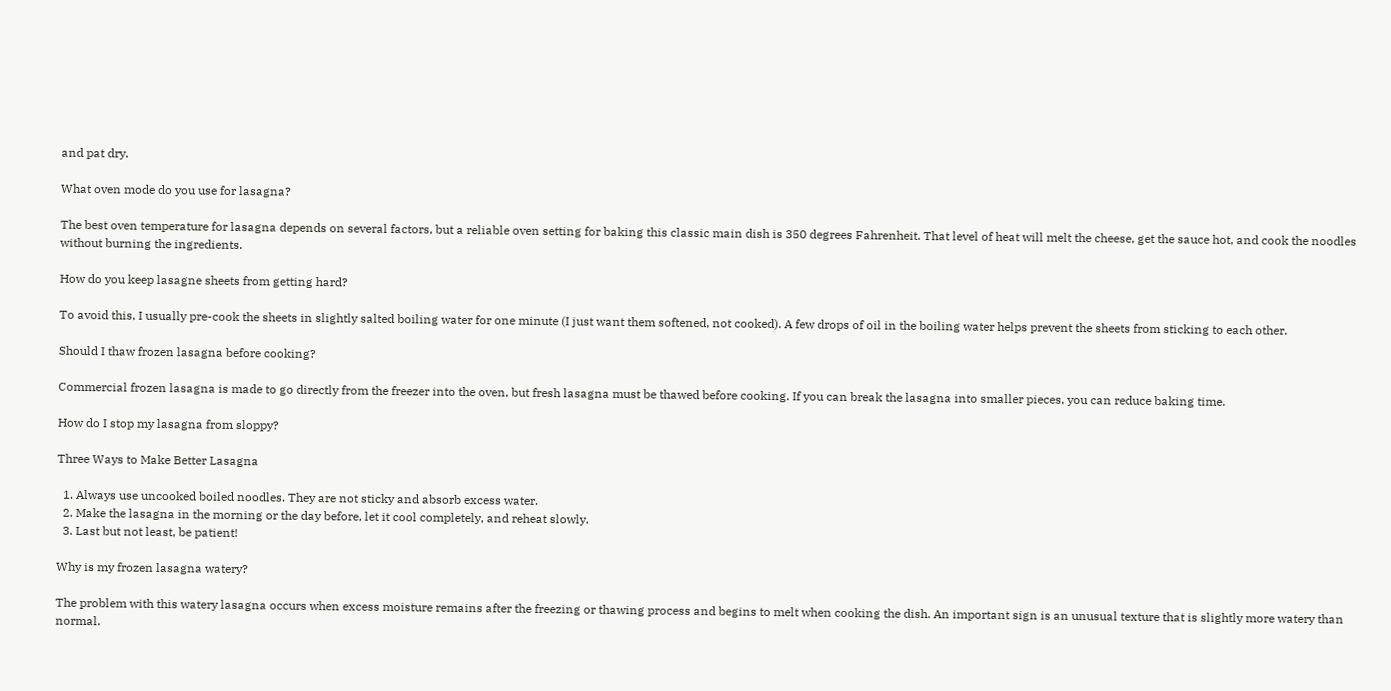and pat dry.

What oven mode do you use for lasagna?

The best oven temperature for lasagna depends on several factors, but a reliable oven setting for baking this classic main dish is 350 degrees Fahrenheit. That level of heat will melt the cheese, get the sauce hot, and cook the noodles without burning the ingredients.

How do you keep lasagne sheets from getting hard?

To avoid this, I usually pre-cook the sheets in slightly salted boiling water for one minute (I just want them softened, not cooked). A few drops of oil in the boiling water helps prevent the sheets from sticking to each other.

Should I thaw frozen lasagna before cooking?

Commercial frozen lasagna is made to go directly from the freezer into the oven, but fresh lasagna must be thawed before cooking. If you can break the lasagna into smaller pieces, you can reduce baking time.

How do I stop my lasagna from sloppy?

Three Ways to Make Better Lasagna

  1. Always use uncooked boiled noodles. They are not sticky and absorb excess water.
  2. Make the lasagna in the morning or the day before, let it cool completely, and reheat slowly.
  3. Last but not least, be patient!

Why is my frozen lasagna watery?

The problem with this watery lasagna occurs when excess moisture remains after the freezing or thawing process and begins to melt when cooking the dish. An important sign is an unusual texture that is slightly more watery than normal.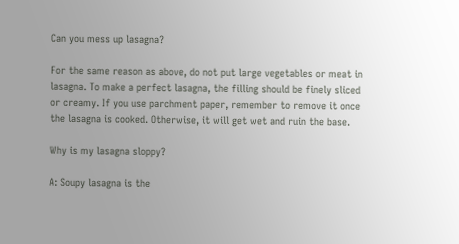Can you mess up lasagna?

For the same reason as above, do not put large vegetables or meat in lasagna. To make a perfect lasagna, the filling should be finely sliced or creamy. If you use parchment paper, remember to remove it once the lasagna is cooked. Otherwise, it will get wet and ruin the base.

Why is my lasagna sloppy?

A: Soupy lasagna is the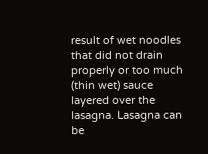result of wet noodles that did not drain properly or too much (thin wet) sauce layered over the lasagna. Lasagna can be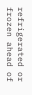refrigerated or frozen ahead of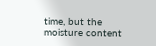time, but the moisture content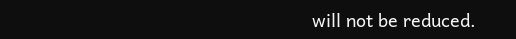will not be reduced.